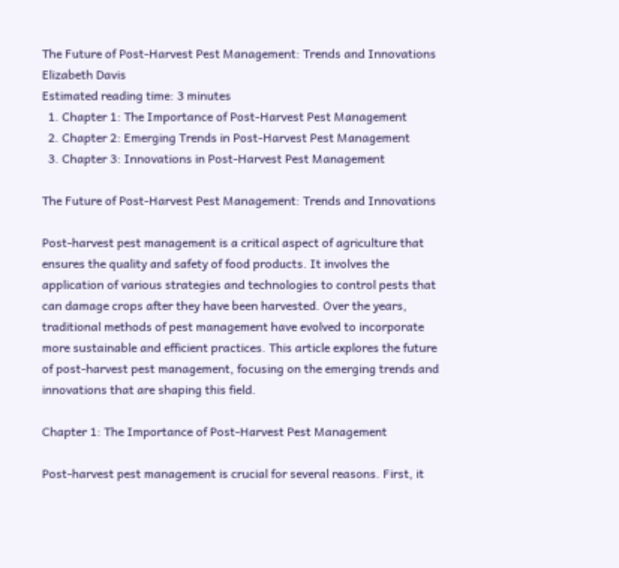The Future of Post-Harvest Pest Management: Trends and Innovations
Elizabeth Davis
Estimated reading time: 3 minutes
  1. Chapter 1: The Importance of Post-Harvest Pest Management
  2. Chapter 2: Emerging Trends in Post-Harvest Pest Management
  3. Chapter 3: Innovations in Post-Harvest Pest Management

The Future of Post-Harvest Pest Management: Trends and Innovations

Post-harvest pest management is a critical aspect of agriculture that ensures the quality and safety of food products. It involves the application of various strategies and technologies to control pests that can damage crops after they have been harvested. Over the years, traditional methods of pest management have evolved to incorporate more sustainable and efficient practices. This article explores the future of post-harvest pest management, focusing on the emerging trends and innovations that are shaping this field.

Chapter 1: The Importance of Post-Harvest Pest Management

Post-harvest pest management is crucial for several reasons. First, it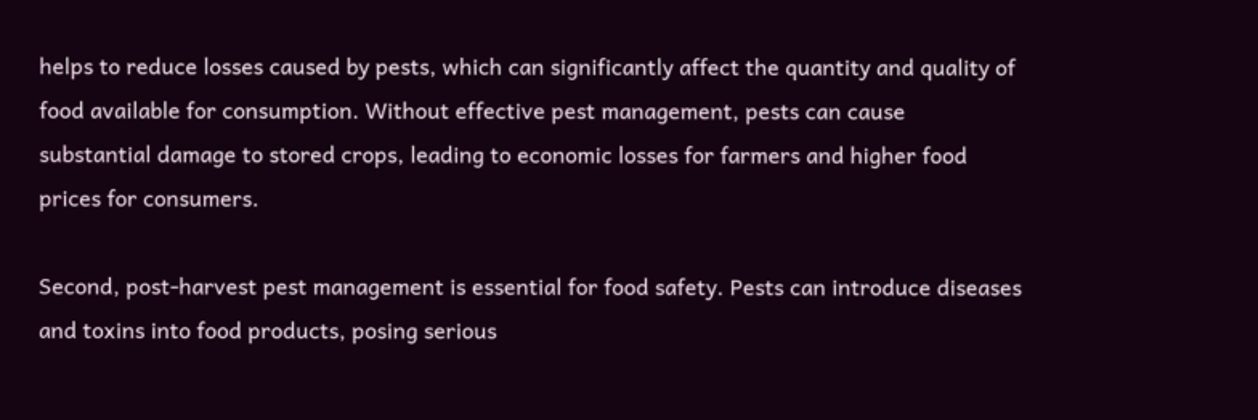helps to reduce losses caused by pests, which can significantly affect the quantity and quality of food available for consumption. Without effective pest management, pests can cause substantial damage to stored crops, leading to economic losses for farmers and higher food prices for consumers.

Second, post-harvest pest management is essential for food safety. Pests can introduce diseases and toxins into food products, posing serious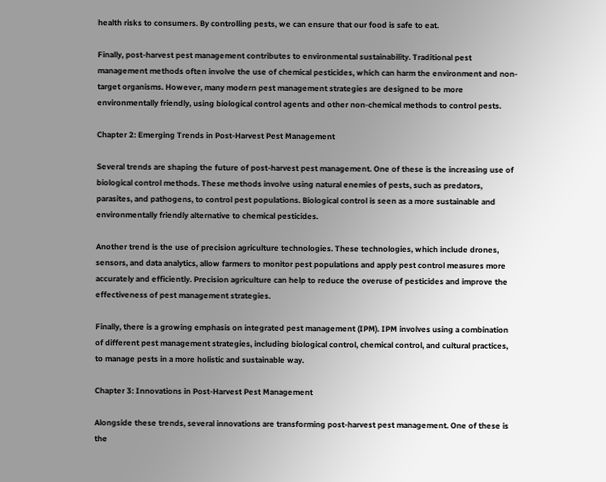health risks to consumers. By controlling pests, we can ensure that our food is safe to eat.

Finally, post-harvest pest management contributes to environmental sustainability. Traditional pest management methods often involve the use of chemical pesticides, which can harm the environment and non-target organisms. However, many modern pest management strategies are designed to be more environmentally friendly, using biological control agents and other non-chemical methods to control pests.

Chapter 2: Emerging Trends in Post-Harvest Pest Management

Several trends are shaping the future of post-harvest pest management. One of these is the increasing use of biological control methods. These methods involve using natural enemies of pests, such as predators, parasites, and pathogens, to control pest populations. Biological control is seen as a more sustainable and environmentally friendly alternative to chemical pesticides.

Another trend is the use of precision agriculture technologies. These technologies, which include drones, sensors, and data analytics, allow farmers to monitor pest populations and apply pest control measures more accurately and efficiently. Precision agriculture can help to reduce the overuse of pesticides and improve the effectiveness of pest management strategies.

Finally, there is a growing emphasis on integrated pest management (IPM). IPM involves using a combination of different pest management strategies, including biological control, chemical control, and cultural practices, to manage pests in a more holistic and sustainable way.

Chapter 3: Innovations in Post-Harvest Pest Management

Alongside these trends, several innovations are transforming post-harvest pest management. One of these is the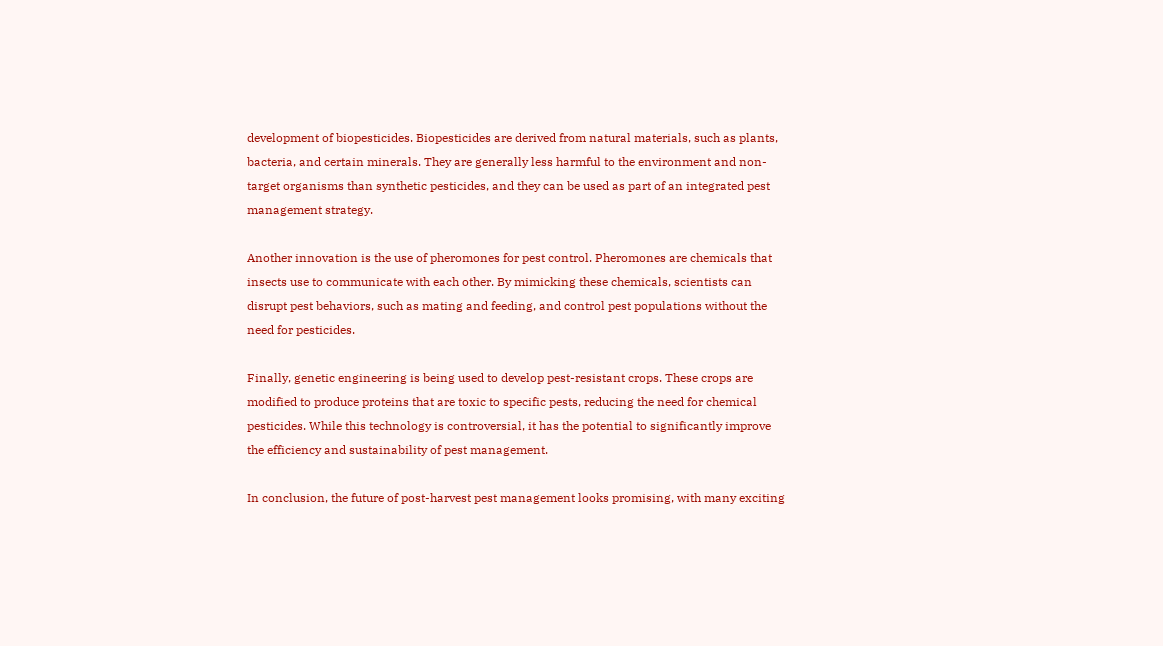development of biopesticides. Biopesticides are derived from natural materials, such as plants, bacteria, and certain minerals. They are generally less harmful to the environment and non-target organisms than synthetic pesticides, and they can be used as part of an integrated pest management strategy.

Another innovation is the use of pheromones for pest control. Pheromones are chemicals that insects use to communicate with each other. By mimicking these chemicals, scientists can disrupt pest behaviors, such as mating and feeding, and control pest populations without the need for pesticides.

Finally, genetic engineering is being used to develop pest-resistant crops. These crops are modified to produce proteins that are toxic to specific pests, reducing the need for chemical pesticides. While this technology is controversial, it has the potential to significantly improve the efficiency and sustainability of pest management.

In conclusion, the future of post-harvest pest management looks promising, with many exciting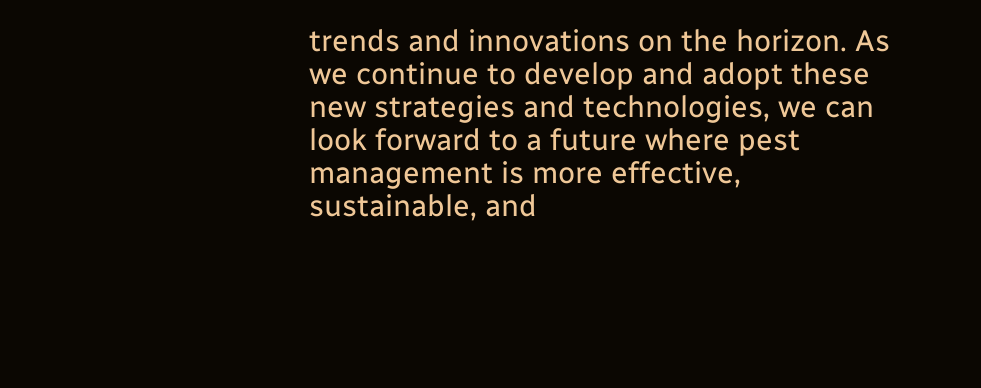trends and innovations on the horizon. As we continue to develop and adopt these new strategies and technologies, we can look forward to a future where pest management is more effective, sustainable, and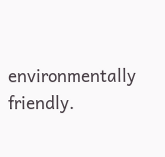environmentally friendly.